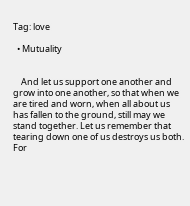Tag: love

  • Mutuality


    And let us support one another and grow into one another, so that when we are tired and worn, when all about us has fallen to the ground, still may we stand together. Let us remember that tearing down one of us destroys us both. For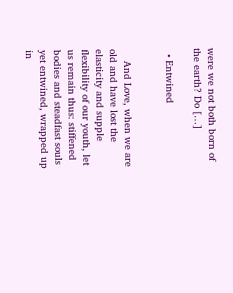were we not both born of the earth? Do […]

  • Entwined


    And Love, when we are old and have lost the elasticity and supple flexibility of our youth, let us remain thus: stiffened bodies and steadfast souls yet entwined, wrapped up in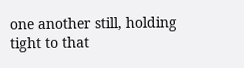one another still, holding tight to that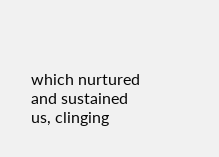which nurtured and sustained us, clinging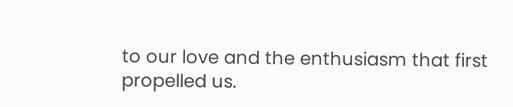to our love and the enthusiasm that first propelled us.